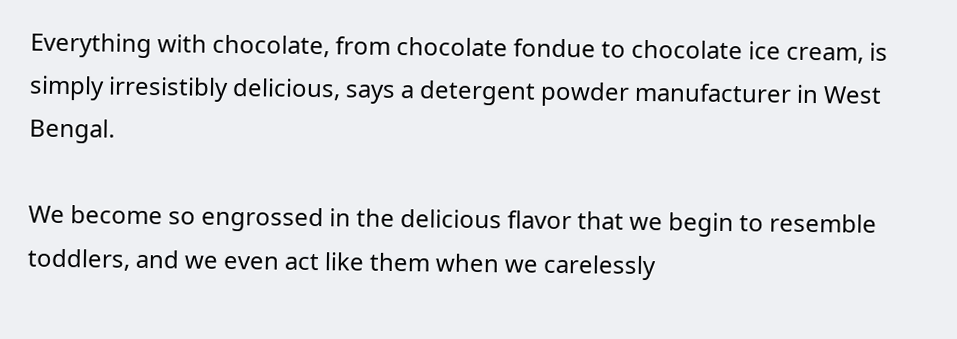Everything with chocolate, from chocolate fondue to chocolate ice cream, is simply irresistibly delicious, says a detergent powder manufacturer in West Bengal.

We become so engrossed in the delicious flavor that we begin to resemble toddlers, and we even act like them when we carelessly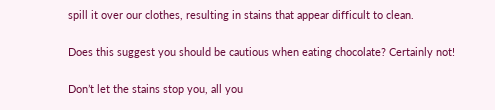spill it over our clothes, resulting in stains that appear difficult to clean.

Does this suggest you should be cautious when eating chocolate? Certainly not!

Don’t let the stains stop you, all you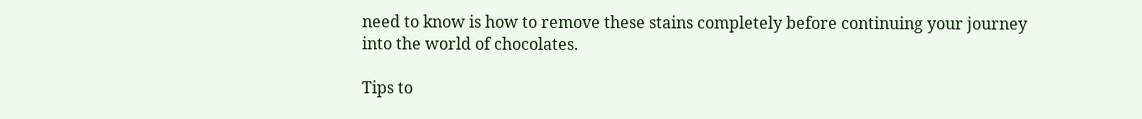need to know is how to remove these stains completely before continuing your journey into the world of chocolates.

Tips to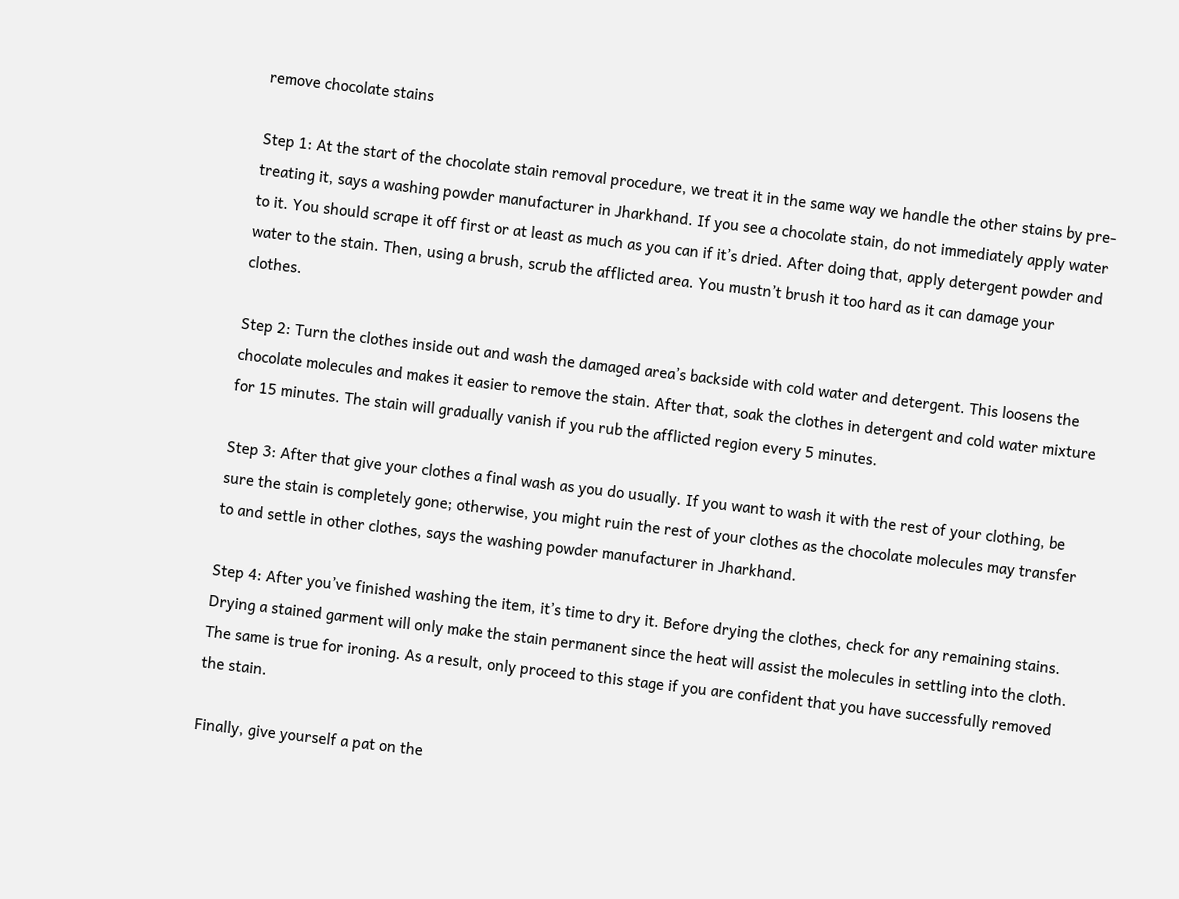remove chocolate stains

Step 1: At the start of the chocolate stain removal procedure, we treat it in the same way we handle the other stains by pre-treating it, says a washing powder manufacturer in Jharkhand. If you see a chocolate stain, do not immediately apply water to it. You should scrape it off first or at least as much as you can if it’s dried. After doing that, apply detergent powder and water to the stain. Then, using a brush, scrub the afflicted area. You mustn’t brush it too hard as it can damage your clothes.

Step 2: Turn the clothes inside out and wash the damaged area’s backside with cold water and detergent. This loosens the chocolate molecules and makes it easier to remove the stain. After that, soak the clothes in detergent and cold water mixture for 15 minutes. The stain will gradually vanish if you rub the afflicted region every 5 minutes.

Step 3: After that give your clothes a final wash as you do usually. If you want to wash it with the rest of your clothing, be sure the stain is completely gone; otherwise, you might ruin the rest of your clothes as the chocolate molecules may transfer to and settle in other clothes, says the washing powder manufacturer in Jharkhand.

Step 4: After you’ve finished washing the item, it’s time to dry it. Before drying the clothes, check for any remaining stains. Drying a stained garment will only make the stain permanent since the heat will assist the molecules in settling into the cloth. The same is true for ironing. As a result, only proceed to this stage if you are confident that you have successfully removed the stain.

Finally, give yourself a pat on the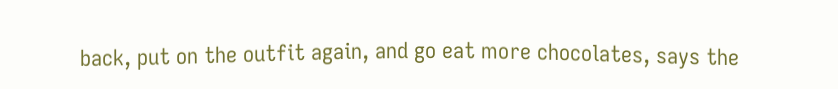back, put on the outfit again, and go eat more chocolates, says the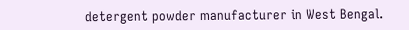detergent powder manufacturer in West Bengal.